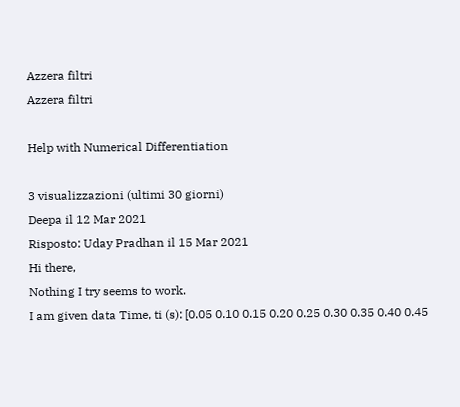Azzera filtri
Azzera filtri

Help with Numerical Differentiation

3 visualizzazioni (ultimi 30 giorni)
Deepa il 12 Mar 2021
Risposto: Uday Pradhan il 15 Mar 2021
Hi there,
Nothing I try seems to work.
I am given data Time, ti (s): [0.05 0.10 0.15 0.20 0.25 0.30 0.35 0.40 0.45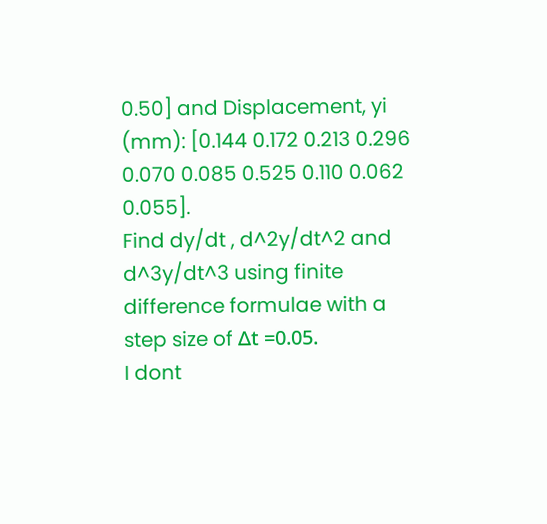0.50] and Displacement, yi (mm): [0.144 0.172 0.213 0.296 0.070 0.085 0.525 0.110 0.062 0.055].
Find dy/dt , d^2y/dt^2 and d^3y/dt^3 using finite difference formulae with a step size of Δt =0.05.
I dont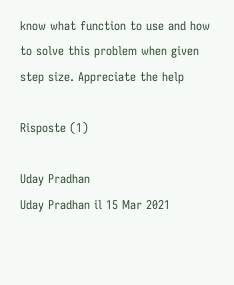know what function to use and how to solve this problem when given step size. Appreciate the help

Risposte (1)

Uday Pradhan
Uday Pradhan il 15 Mar 2021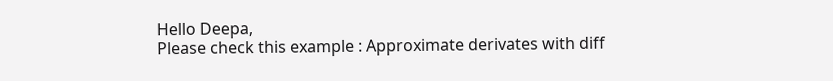Hello Deepa,
Please check this example : Approximate derivates with diff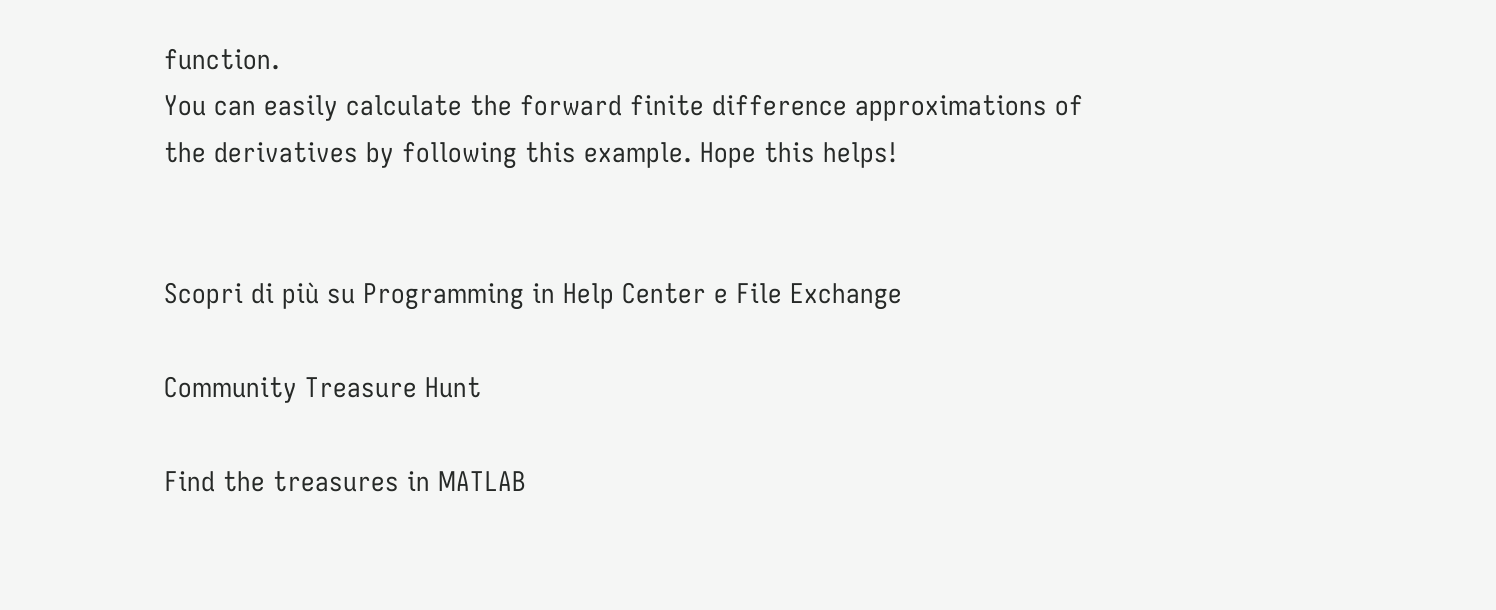function.
You can easily calculate the forward finite difference approximations of the derivatives by following this example. Hope this helps!


Scopri di più su Programming in Help Center e File Exchange

Community Treasure Hunt

Find the treasures in MATLAB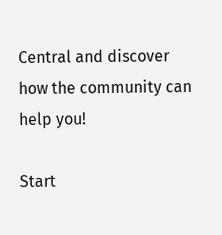Central and discover how the community can help you!

Start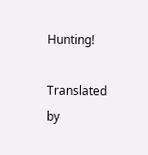Hunting!

Translated by